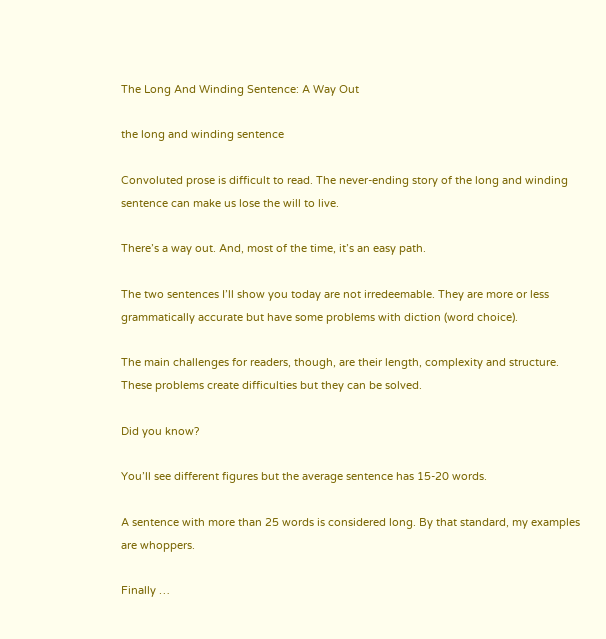The Long And Winding Sentence: A Way Out

the long and winding sentence

Convoluted prose is difficult to read. The never-ending story of the long and winding sentence can make us lose the will to live.

There’s a way out. And, most of the time, it’s an easy path.

The two sentences I’ll show you today are not irredeemable. They are more or less grammatically accurate but have some problems with diction (word choice).

The main challenges for readers, though, are their length, complexity and structure. These problems create difficulties but they can be solved.

Did you know?

You’ll see different figures but the average sentence has 15-20 words.

A sentence with more than 25 words is considered long. By that standard, my examples are whoppers.

Finally …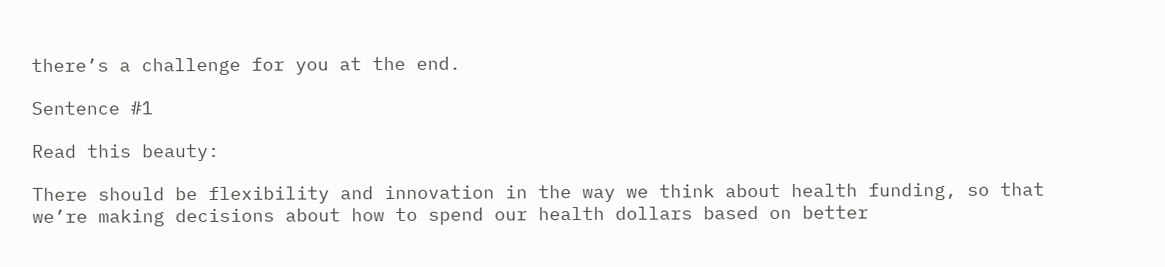there’s a challenge for you at the end.

Sentence #1

Read this beauty:

There should be flexibility and innovation in the way we think about health funding, so that we’re making decisions about how to spend our health dollars based on better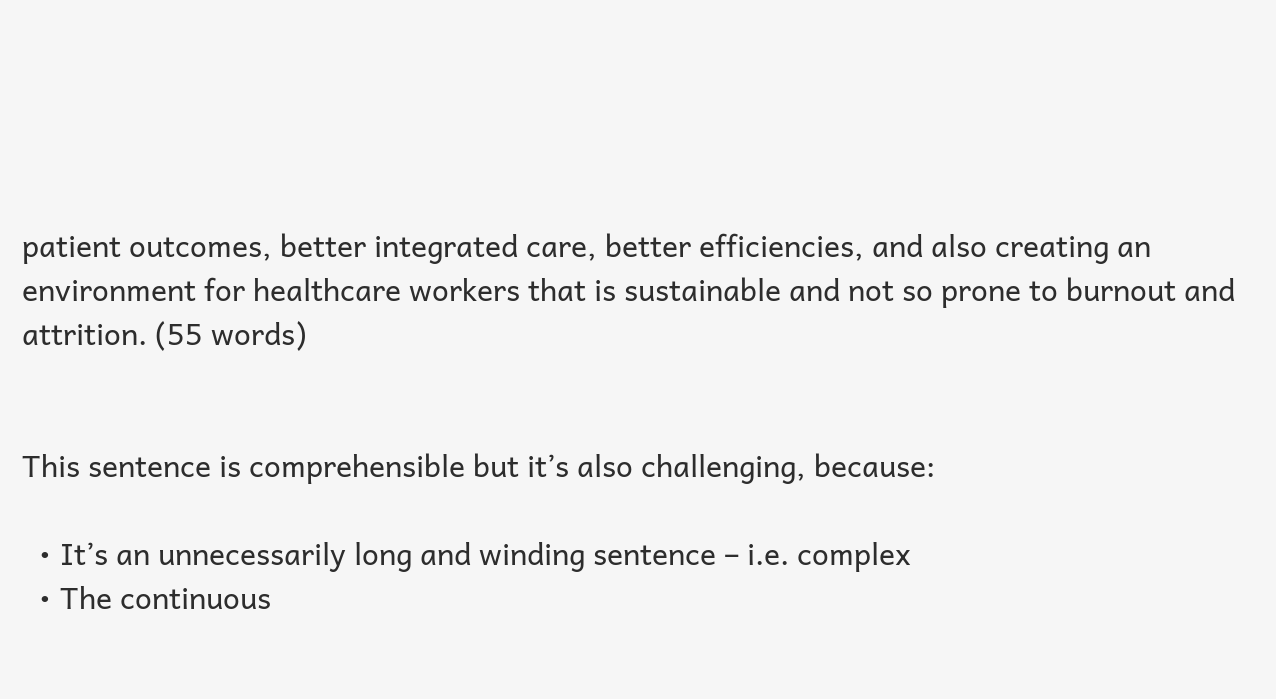patient outcomes, better integrated care, better efficiencies, and also creating an environment for healthcare workers that is sustainable and not so prone to burnout and attrition. (55 words)


This sentence is comprehensible but it’s also challenging, because:

  • It’s an unnecessarily long and winding sentence – i.e. complex
  • The continuous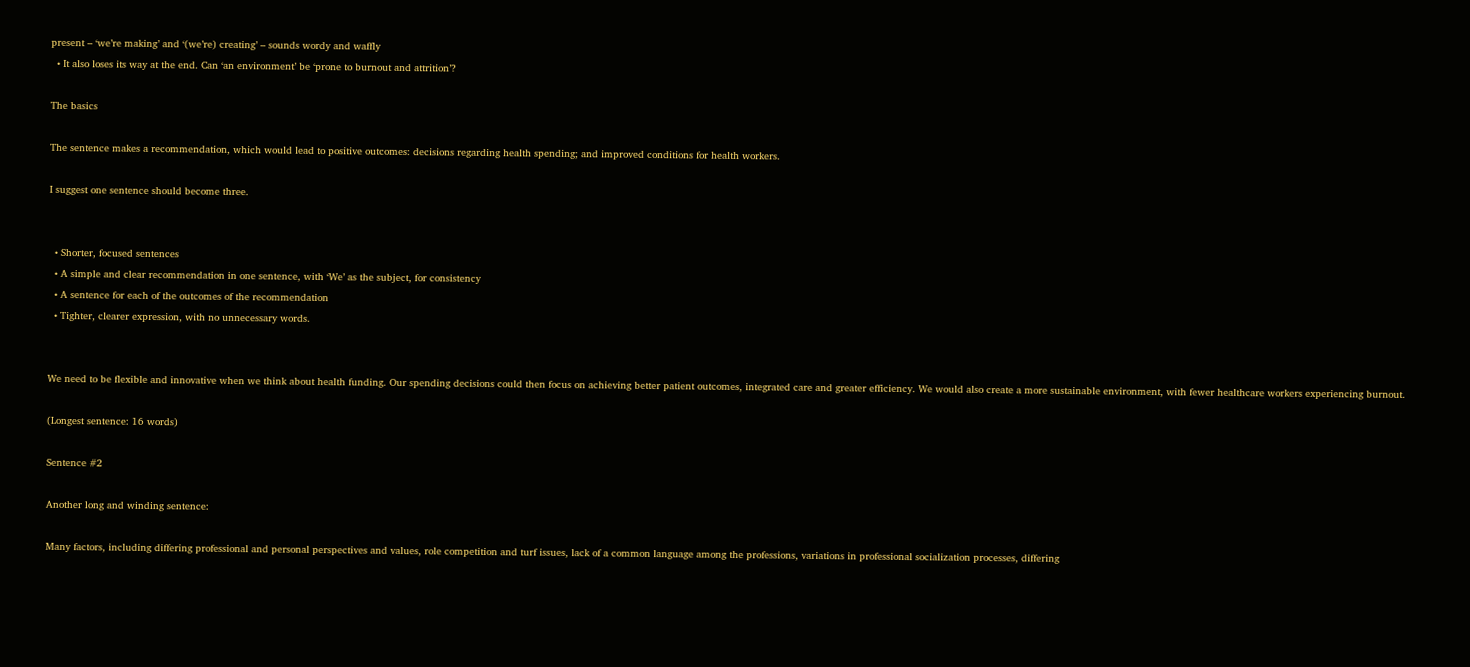present – ‘we’re making’ and ‘(we’re) creating’ – sounds wordy and waffly
  • It also loses its way at the end. Can ‘an environment’ be ‘prone to burnout and attrition’?

The basics

The sentence makes a recommendation, which would lead to positive outcomes: decisions regarding health spending; and improved conditions for health workers.

I suggest one sentence should become three.


  • Shorter, focused sentences
  • A simple and clear recommendation in one sentence, with ‘We’ as the subject, for consistency
  • A sentence for each of the outcomes of the recommendation
  • Tighter, clearer expression, with no unnecessary words.


We need to be flexible and innovative when we think about health funding. Our spending decisions could then focus on achieving better patient outcomes, integrated care and greater efficiency. We would also create a more sustainable environment, with fewer healthcare workers experiencing burnout.

(Longest sentence: 16 words)

Sentence #2

Another long and winding sentence:

Many factors, including differing professional and personal perspectives and values, role competition and turf issues, lack of a common language among the professions, variations in professional socialization processes, differing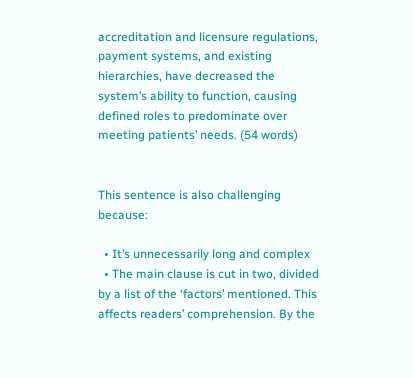accreditation and licensure regulations, payment systems, and existing hierarchies, have decreased the system’s ability to function, causing defined roles to predominate over meeting patients’ needs. (54 words)


This sentence is also challenging because:

  • It’s unnecessarily long and complex
  • The main clause is cut in two, divided by a list of the ‘factors’ mentioned. This affects readers’ comprehension. By the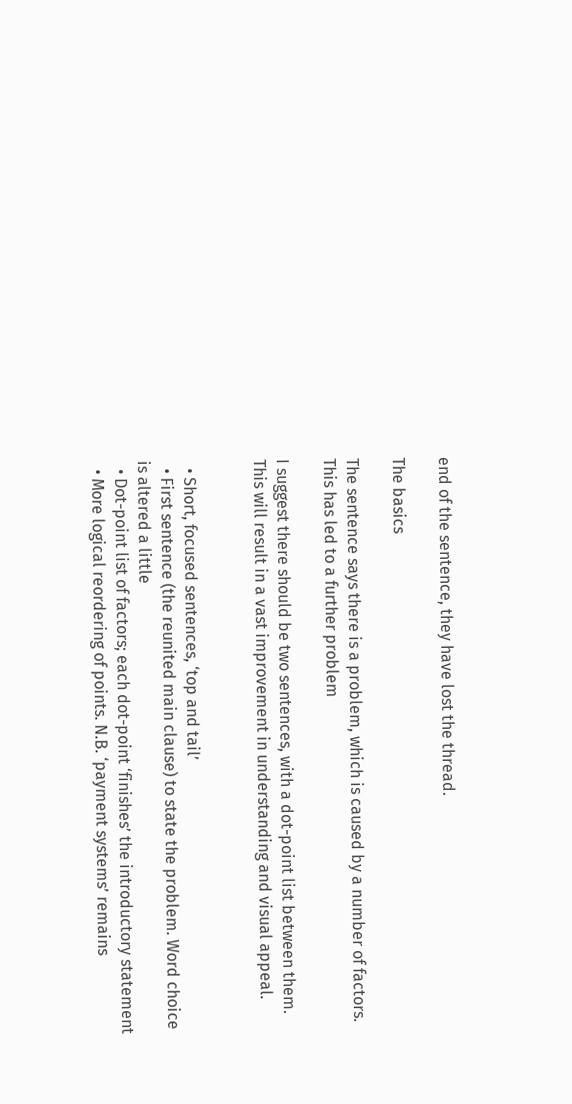end of the sentence, they have lost the thread.

The basics

The sentence says there is a problem, which is caused by a number of factors. This has led to a further problem

I suggest there should be two sentences, with a dot-point list between them. This will result in a vast improvement in understanding and visual appeal.


  • Short, focused sentences, ‘top and tail’
  • First sentence (the reunited main clause) to state the problem. Word choice is altered a little
  • Dot-point list of factors; each dot-point ‘finishes’ the introductory statement
  • More logical reordering of points. N.B. ‘payment systems’ remains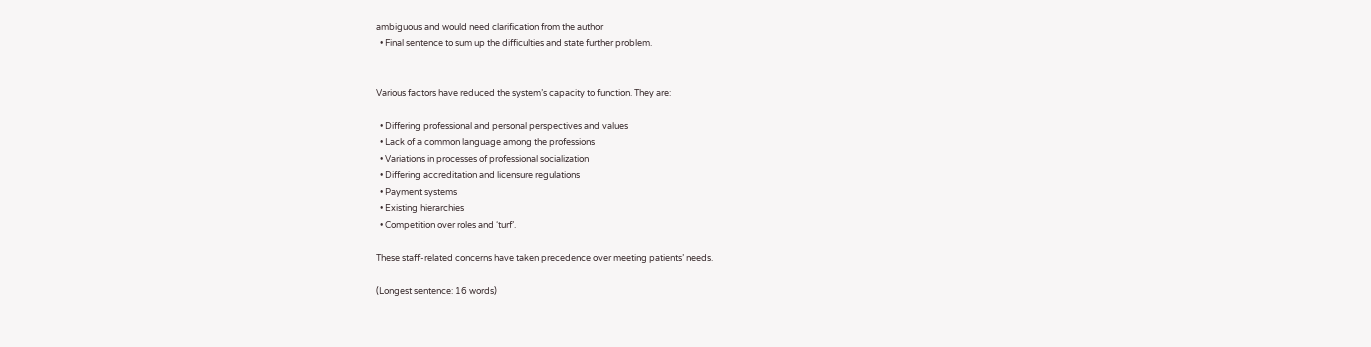ambiguous and would need clarification from the author
  • Final sentence to sum up the difficulties and state further problem.


Various factors have reduced the system’s capacity to function. They are:

  • Differing professional and personal perspectives and values
  • Lack of a common language among the professions
  • Variations in processes of professional socialization
  • Differing accreditation and licensure regulations
  • Payment systems
  • Existing hierarchies
  • Competition over roles and ‘turf’.

These staff-related concerns have taken precedence over meeting patients’ needs.

(Longest sentence: 16 words)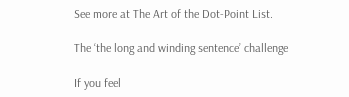See more at The Art of the Dot-Point List.

The ‘the long and winding sentence’ challenge

If you feel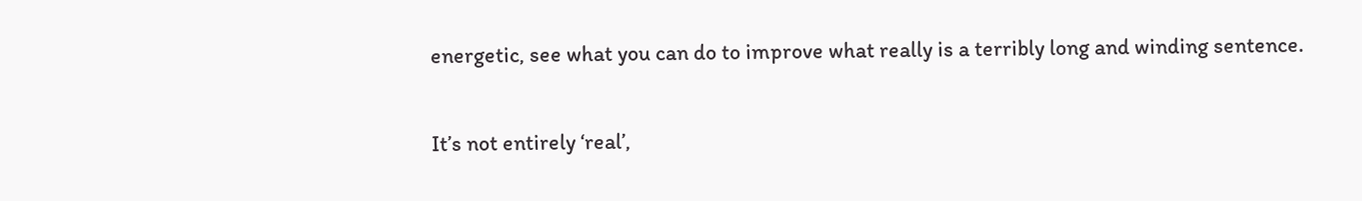energetic, see what you can do to improve what really is a terribly long and winding sentence.

It’s not entirely ‘real’,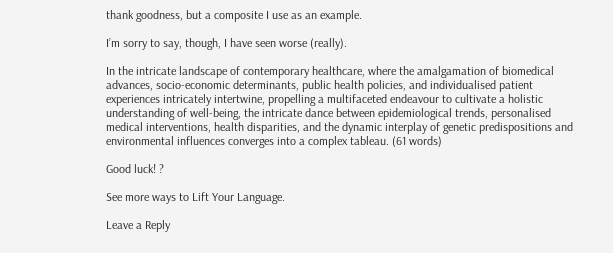thank goodness, but a composite I use as an example.

I’m sorry to say, though, I have seen worse (really).

In the intricate landscape of contemporary healthcare, where the amalgamation of biomedical advances, socio-economic determinants, public health policies, and individualised patient experiences intricately intertwine, propelling a multifaceted endeavour to cultivate a holistic understanding of well-being, the intricate dance between epidemiological trends, personalised medical interventions, health disparities, and the dynamic interplay of genetic predispositions and environmental influences converges into a complex tableau. (61 words)

Good luck! ?

See more ways to Lift Your Language.

Leave a Reply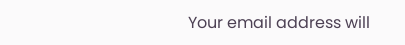Your email address will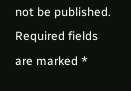not be published. Required fields are marked *